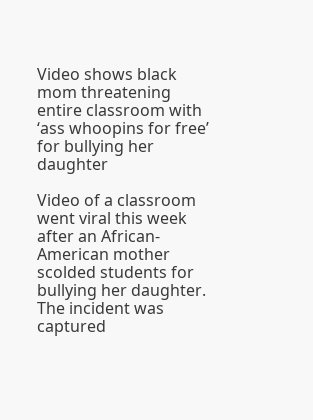Video shows black mom threatening entire classroom with ‘ass whoopins for free’ for bullying her daughter

Video of a classroom went viral this week after an African-American mother scolded students for bullying her daughter. The incident was captured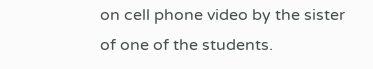on cell phone video by the sister of one of the students.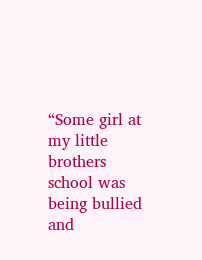“Some girl at my little brothers school was being bullied and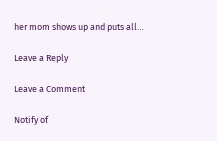her mom shows up and puts all…

Leave a Reply

Leave a Comment

Notify of